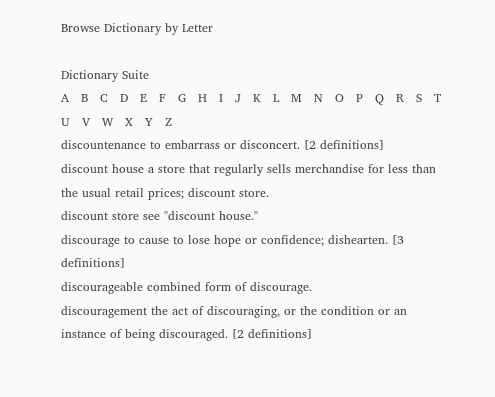Browse Dictionary by Letter

Dictionary Suite
A   B   C   D   E   F   G   H   I   J   K   L   M   N   O   P   Q   R   S   T   U   V   W   X   Y   Z
discountenance to embarrass or disconcert. [2 definitions]
discount house a store that regularly sells merchandise for less than the usual retail prices; discount store.
discount store see "discount house."
discourage to cause to lose hope or confidence; dishearten. [3 definitions]
discourageable combined form of discourage.
discouragement the act of discouraging, or the condition or an instance of being discouraged. [2 definitions]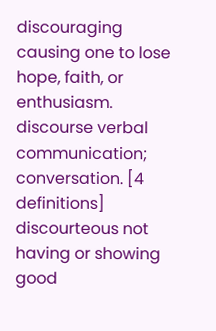discouraging causing one to lose hope, faith, or enthusiasm.
discourse verbal communication; conversation. [4 definitions]
discourteous not having or showing good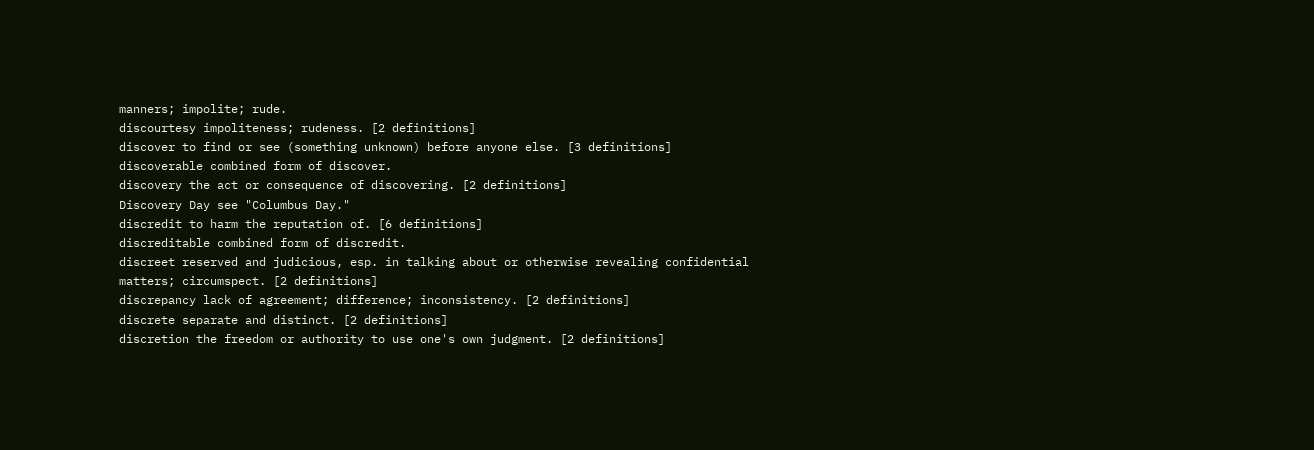manners; impolite; rude.
discourtesy impoliteness; rudeness. [2 definitions]
discover to find or see (something unknown) before anyone else. [3 definitions]
discoverable combined form of discover.
discovery the act or consequence of discovering. [2 definitions]
Discovery Day see "Columbus Day."
discredit to harm the reputation of. [6 definitions]
discreditable combined form of discredit.
discreet reserved and judicious, esp. in talking about or otherwise revealing confidential matters; circumspect. [2 definitions]
discrepancy lack of agreement; difference; inconsistency. [2 definitions]
discrete separate and distinct. [2 definitions]
discretion the freedom or authority to use one's own judgment. [2 definitions]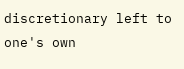discretionary left to one's own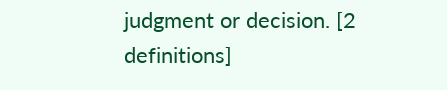judgment or decision. [2 definitions]